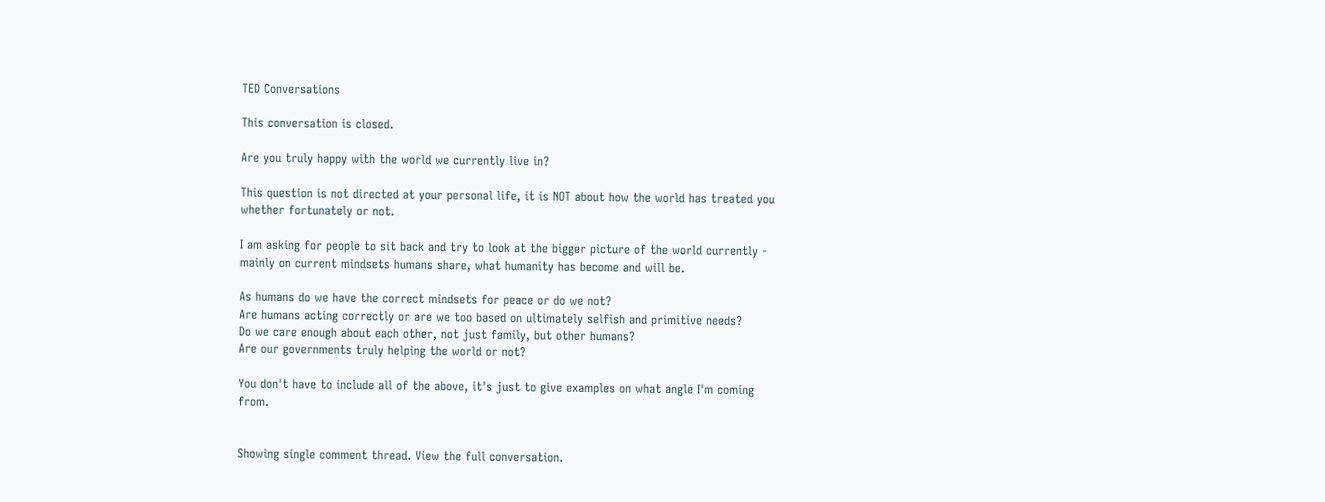TED Conversations

This conversation is closed.

Are you truly happy with the world we currently live in?

This question is not directed at your personal life, it is NOT about how the world has treated you whether fortunately or not.

I am asking for people to sit back and try to look at the bigger picture of the world currently - mainly on current mindsets humans share, what humanity has become and will be.

As humans do we have the correct mindsets for peace or do we not?
Are humans acting correctly or are we too based on ultimately selfish and primitive needs?
Do we care enough about each other, not just family, but other humans?
Are our governments truly helping the world or not?

You don't have to include all of the above, it's just to give examples on what angle I'm coming from.


Showing single comment thread. View the full conversation.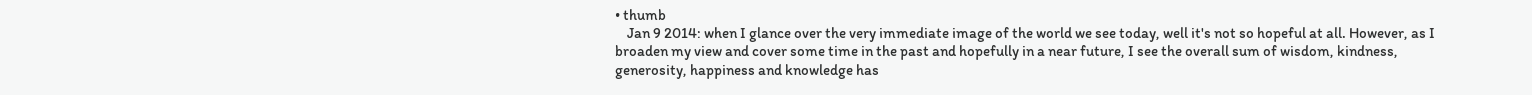• thumb
    Jan 9 2014: when I glance over the very immediate image of the world we see today, well it's not so hopeful at all. However, as I broaden my view and cover some time in the past and hopefully in a near future, I see the overall sum of wisdom, kindness, generosity, happiness and knowledge has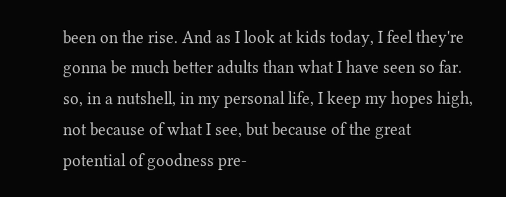been on the rise. And as I look at kids today, I feel they're gonna be much better adults than what I have seen so far. so, in a nutshell, in my personal life, I keep my hopes high, not because of what I see, but because of the great potential of goodness pre-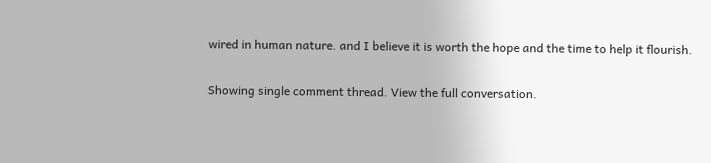wired in human nature. and I believe it is worth the hope and the time to help it flourish.

Showing single comment thread. View the full conversation.